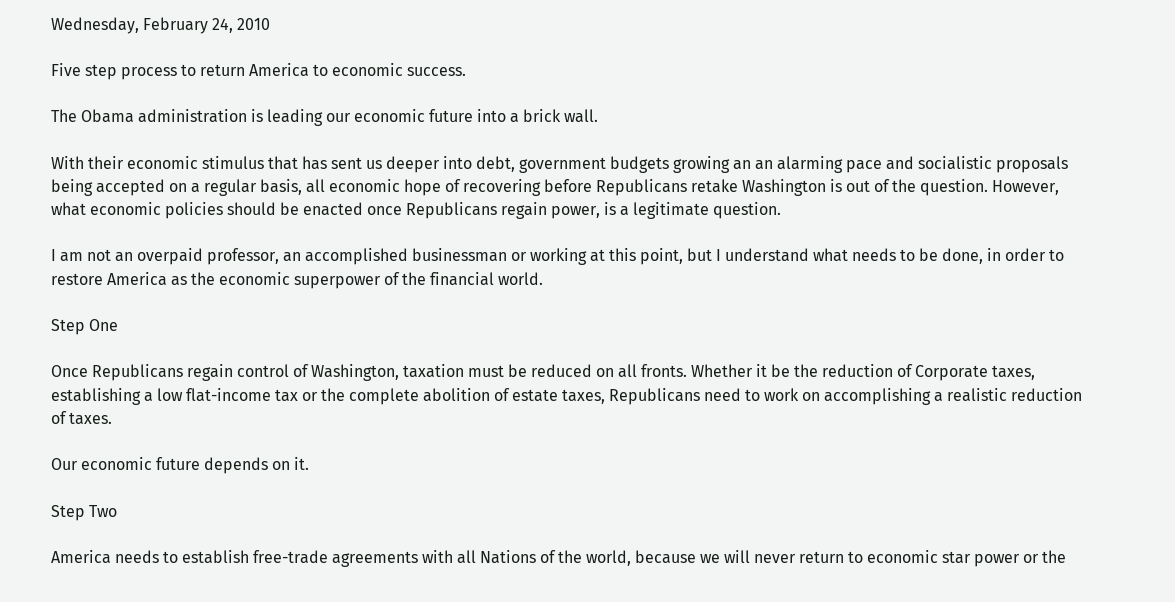Wednesday, February 24, 2010

Five step process to return America to economic success.

The Obama administration is leading our economic future into a brick wall.

With their economic stimulus that has sent us deeper into debt, government budgets growing an an alarming pace and socialistic proposals being accepted on a regular basis, all economic hope of recovering before Republicans retake Washington is out of the question. However, what economic policies should be enacted once Republicans regain power, is a legitimate question.

I am not an overpaid professor, an accomplished businessman or working at this point, but I understand what needs to be done, in order to restore America as the economic superpower of the financial world.

Step One

Once Republicans regain control of Washington, taxation must be reduced on all fronts. Whether it be the reduction of Corporate taxes, establishing a low flat-income tax or the complete abolition of estate taxes, Republicans need to work on accomplishing a realistic reduction of taxes.

Our economic future depends on it.

Step Two

America needs to establish free-trade agreements with all Nations of the world, because we will never return to economic star power or the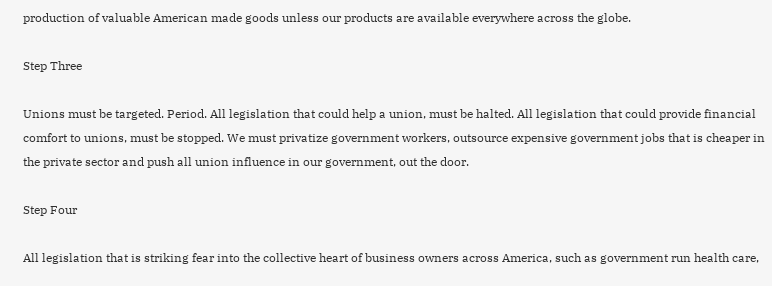production of valuable American made goods unless our products are available everywhere across the globe.

Step Three

Unions must be targeted. Period. All legislation that could help a union, must be halted. All legislation that could provide financial comfort to unions, must be stopped. We must privatize government workers, outsource expensive government jobs that is cheaper in the private sector and push all union influence in our government, out the door.

Step Four

All legislation that is striking fear into the collective heart of business owners across America, such as government run health care,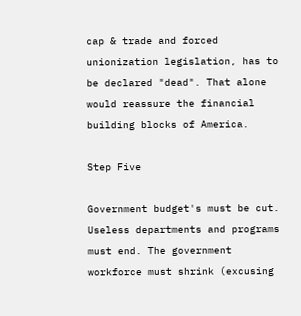cap & trade and forced unionization legislation, has to be declared "dead". That alone would reassure the financial building blocks of America.

Step Five

Government budget's must be cut. Useless departments and programs must end. The government workforce must shrink (excusing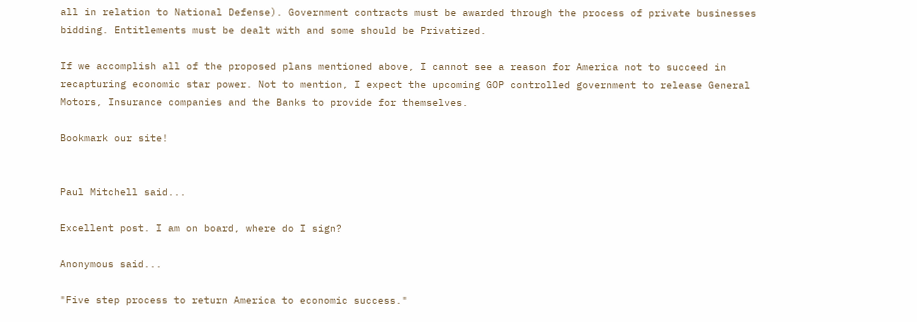all in relation to National Defense). Government contracts must be awarded through the process of private businesses bidding. Entitlements must be dealt with and some should be Privatized.

If we accomplish all of the proposed plans mentioned above, I cannot see a reason for America not to succeed in recapturing economic star power. Not to mention, I expect the upcoming GOP controlled government to release General Motors, Insurance companies and the Banks to provide for themselves.

Bookmark our site!


Paul Mitchell said...

Excellent post. I am on board, where do I sign?

Anonymous said...

"Five step process to return America to economic success."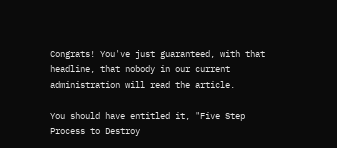Congrats! You've just guaranteed, with that headline, that nobody in our current administration will read the article.

You should have entitled it, "Five Step Process to Destroy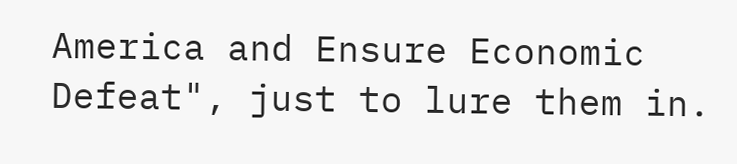America and Ensure Economic Defeat", just to lure them in.